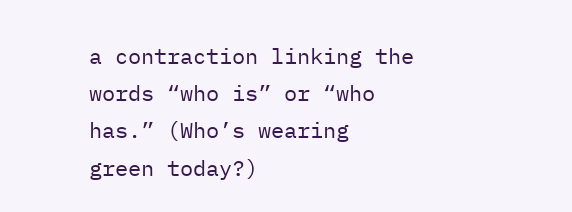a contraction linking the words “who is” or “who has.” (Who’s wearing green today?)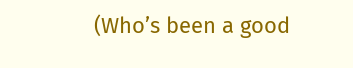(Who’s been a good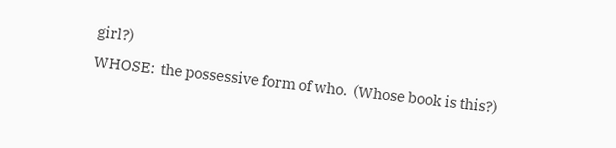girl?)
WHOSE:  the possessive form of who.  (Whose book is this?)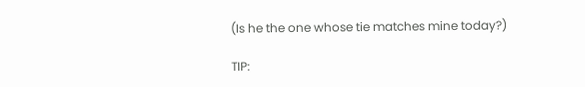(Is he the one whose tie matches mine today?)

TIP: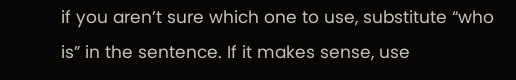if you aren’t sure which one to use, substitute “who is” in the sentence. If it makes sense, use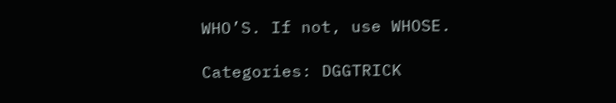WHO’S. If not, use WHOSE.

Categories: DGGTRICK